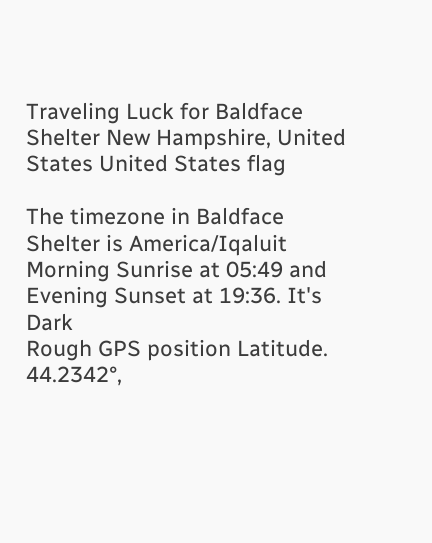Traveling Luck for Baldface Shelter New Hampshire, United States United States flag

The timezone in Baldface Shelter is America/Iqaluit
Morning Sunrise at 05:49 and Evening Sunset at 19:36. It's Dark
Rough GPS position Latitude. 44.2342°,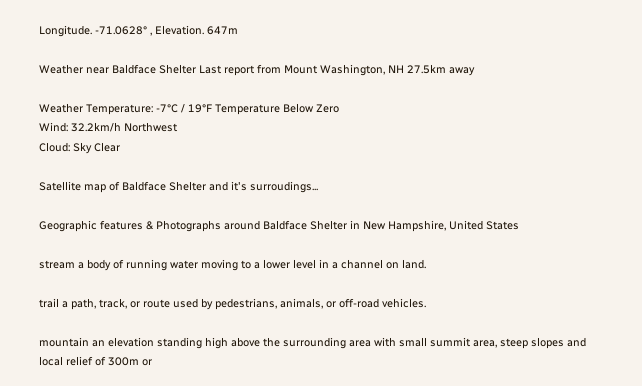Longitude. -71.0628° , Elevation. 647m

Weather near Baldface Shelter Last report from Mount Washington, NH 27.5km away

Weather Temperature: -7°C / 19°F Temperature Below Zero
Wind: 32.2km/h Northwest
Cloud: Sky Clear

Satellite map of Baldface Shelter and it's surroudings...

Geographic features & Photographs around Baldface Shelter in New Hampshire, United States

stream a body of running water moving to a lower level in a channel on land.

trail a path, track, or route used by pedestrians, animals, or off-road vehicles.

mountain an elevation standing high above the surrounding area with small summit area, steep slopes and local relief of 300m or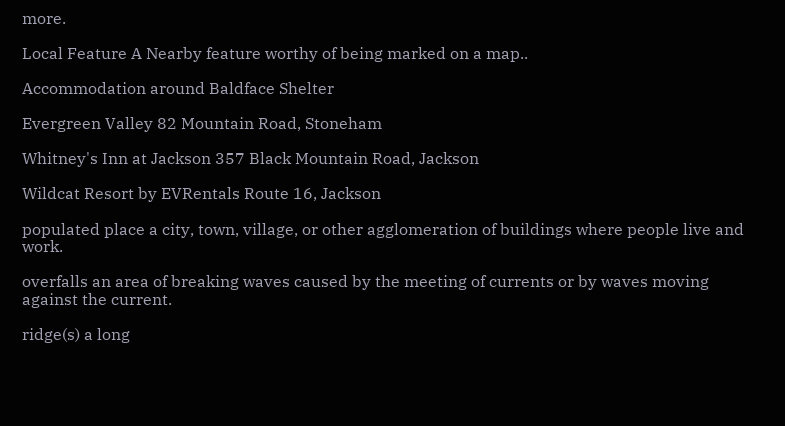more.

Local Feature A Nearby feature worthy of being marked on a map..

Accommodation around Baldface Shelter

Evergreen Valley 82 Mountain Road, Stoneham

Whitney's Inn at Jackson 357 Black Mountain Road, Jackson

Wildcat Resort by EVRentals Route 16, Jackson

populated place a city, town, village, or other agglomeration of buildings where people live and work.

overfalls an area of breaking waves caused by the meeting of currents or by waves moving against the current.

ridge(s) a long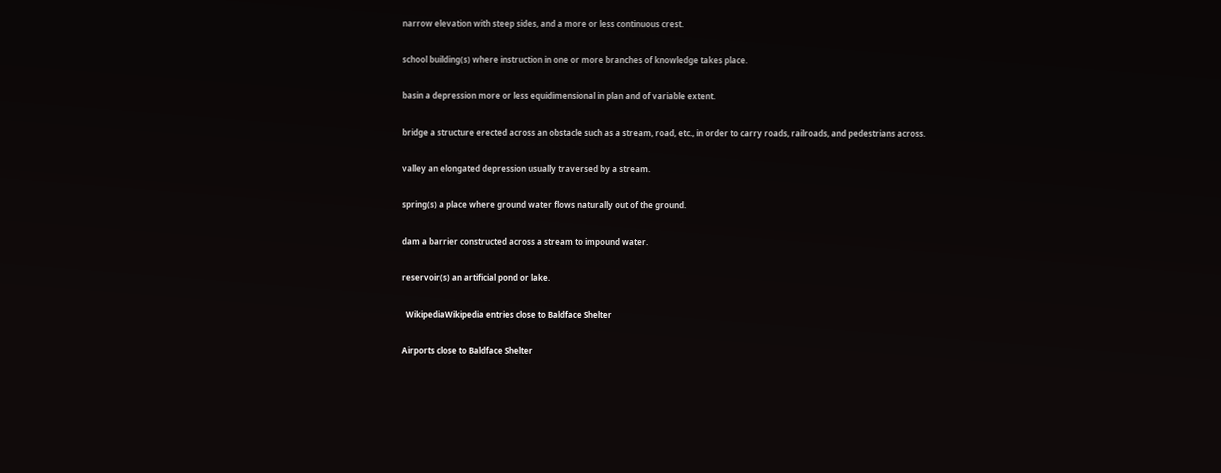narrow elevation with steep sides, and a more or less continuous crest.

school building(s) where instruction in one or more branches of knowledge takes place.

basin a depression more or less equidimensional in plan and of variable extent.

bridge a structure erected across an obstacle such as a stream, road, etc., in order to carry roads, railroads, and pedestrians across.

valley an elongated depression usually traversed by a stream.

spring(s) a place where ground water flows naturally out of the ground.

dam a barrier constructed across a stream to impound water.

reservoir(s) an artificial pond or lake.

  WikipediaWikipedia entries close to Baldface Shelter

Airports close to Baldface Shelter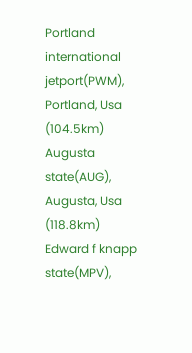Portland international jetport(PWM), Portland, Usa (104.5km)
Augusta state(AUG), Augusta, Usa (118.8km)
Edward f knapp state(MPV),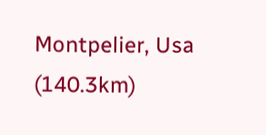Montpelier, Usa (140.3km)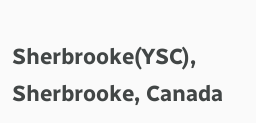Sherbrooke(YSC), Sherbrooke, Canada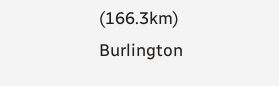(166.3km)
Burlington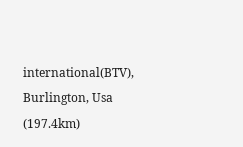international(BTV), Burlington, Usa (197.4km)